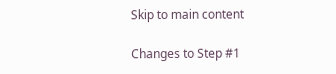Skip to main content

Changes to Step #1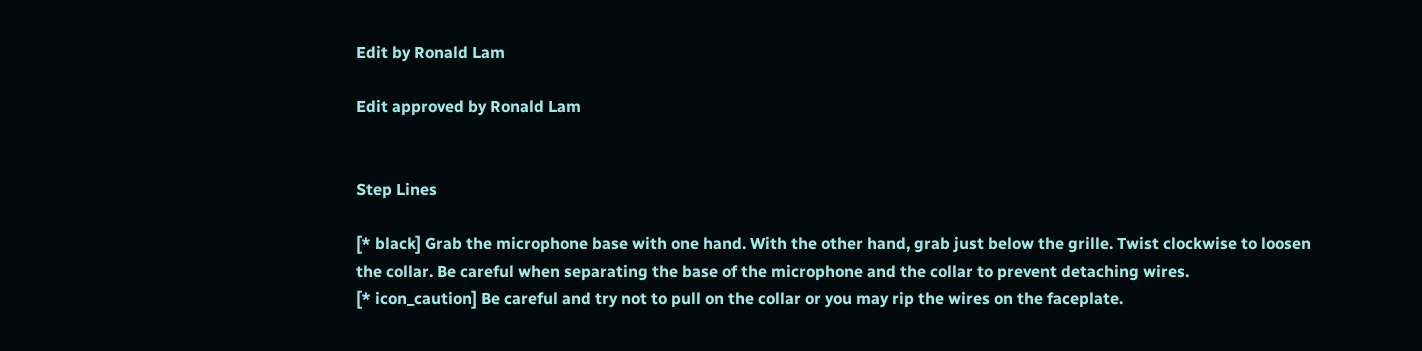Edit by Ronald Lam

Edit approved by Ronald Lam


Step Lines

[* black] Grab the microphone base with one hand. With the other hand, grab just below the grille. Twist clockwise to loosen the collar. Be careful when separating the base of the microphone and the collar to prevent detaching wires.
[* icon_caution] Be careful and try not to pull on the collar or you may rip the wires on the faceplate.